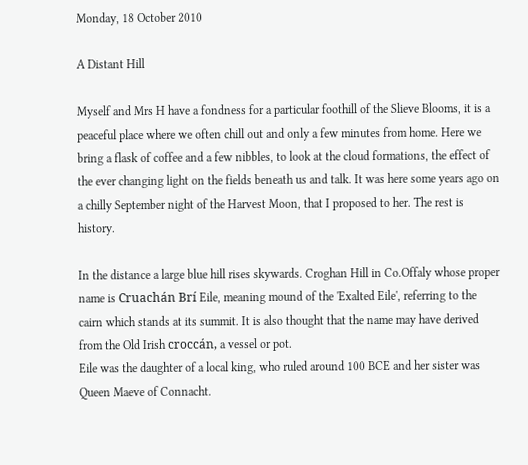Monday, 18 October 2010

A Distant Hill

Myself and Mrs H have a fondness for a particular foothill of the Slieve Blooms, it is a peaceful place where we often chill out and only a few minutes from home. Here we bring a flask of coffee and a few nibbles, to look at the cloud formations, the effect of the ever changing light on the fields beneath us and talk. It was here some years ago on a chilly September night of the Harvest Moon, that I proposed to her. The rest is history.

In the distance a large blue hill rises skywards. Croghan Hill in Co.Offaly whose proper name is Cruachán Brí Eile, meaning mound of the 'Exalted Eile', referring to the cairn which stands at its summit. It is also thought that the name may have derived from the Old Irish croccán, a vessel or pot.
Eile was the daughter of a local king, who ruled around 100 BCE and her sister was Queen Maeve of Connacht.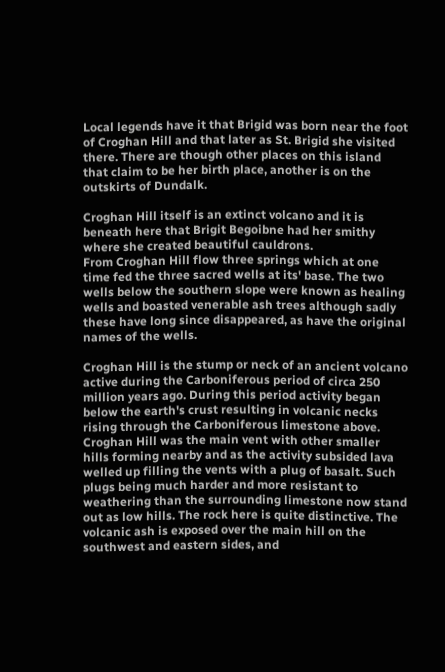Local legends have it that Brigid was born near the foot of Croghan Hill and that later as St. Brigid she visited there. There are though other places on this island that claim to be her birth place, another is on the outskirts of Dundalk.

Croghan Hill itself is an extinct volcano and it is beneath here that Brigit Begoibne had her smithy where she created beautiful cauldrons.
From Croghan Hill flow three springs which at one time fed the three sacred wells at its' base. The two wells below the southern slope were known as healing wells and boasted venerable ash trees although sadly these have long since disappeared, as have the original names of the wells.

Croghan Hill is the stump or neck of an ancient volcano active during the Carboniferous period of circa 250 million years ago. During this period activity began below the earth's crust resulting in volcanic necks rising through the Carboniferous limestone above. Croghan Hill was the main vent with other smaller hills forming nearby and as the activity subsided lava welled up filling the vents with a plug of basalt. Such plugs being much harder and more resistant to weathering than the surrounding limestone now stand out as low hills. The rock here is quite distinctive. The volcanic ash is exposed over the main hill on the southwest and eastern sides, and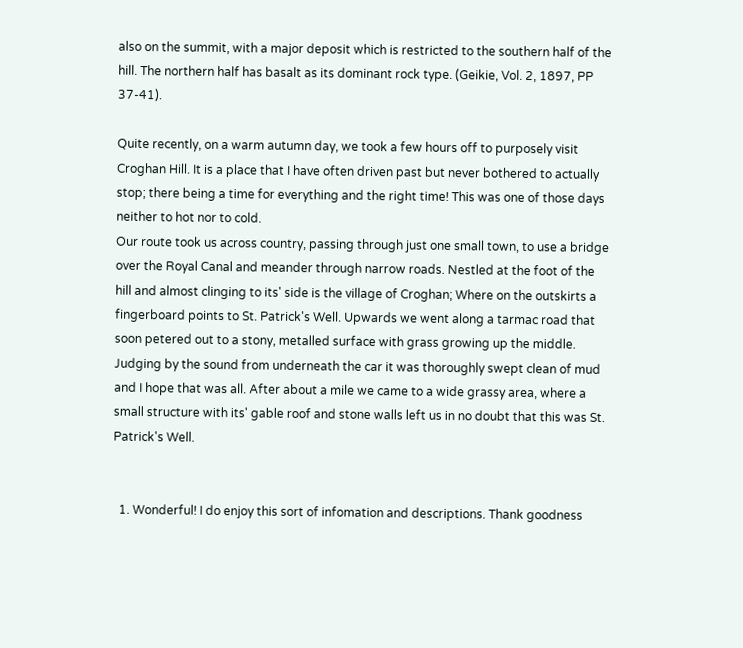also on the summit, with a major deposit which is restricted to the southern half of the hill. The northern half has basalt as its dominant rock type. (Geikie, Vol. 2, 1897, PP 37-41).

Quite recently, on a warm autumn day, we took a few hours off to purposely visit Croghan Hill. It is a place that I have often driven past but never bothered to actually stop; there being a time for everything and the right time! This was one of those days neither to hot nor to cold.
Our route took us across country, passing through just one small town, to use a bridge over the Royal Canal and meander through narrow roads. Nestled at the foot of the hill and almost clinging to its' side is the village of Croghan; Where on the outskirts a fingerboard points to St. Patrick's Well. Upwards we went along a tarmac road that soon petered out to a stony, metalled surface with grass growing up the middle. Judging by the sound from underneath the car it was thoroughly swept clean of mud and I hope that was all. After about a mile we came to a wide grassy area, where a small structure with its' gable roof and stone walls left us in no doubt that this was St. Patrick's Well.


  1. Wonderful! I do enjoy this sort of infomation and descriptions. Thank goodness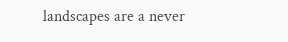landscapes are a never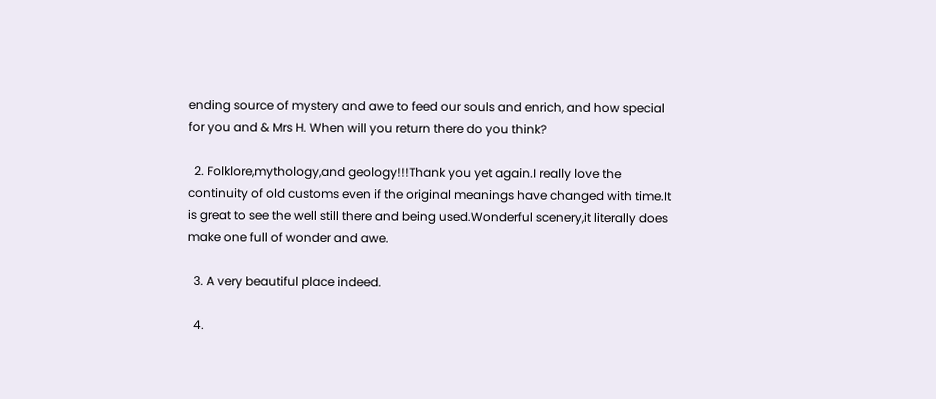ending source of mystery and awe to feed our souls and enrich, and how special for you and & Mrs H. When will you return there do you think?

  2. Folklore,mythology,and geology!!!Thank you yet again.I really love the continuity of old customs even if the original meanings have changed with time.It is great to see the well still there and being used.Wonderful scenery,it literally does make one full of wonder and awe.

  3. A very beautiful place indeed.

  4.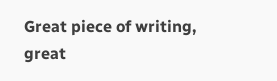Great piece of writing, great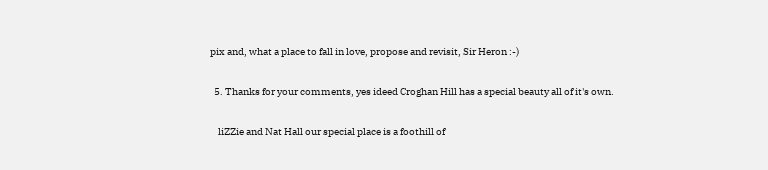pix and, what a place to fall in love, propose and revisit, Sir Heron :-)

  5. Thanks for your comments, yes ideed Croghan Hill has a special beauty all of it's own.

    liZZie and Nat Hall our special place is a foothill of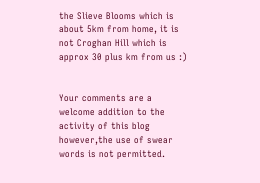the Slieve Blooms which is about 5km from home, it is not Croghan Hill which is approx 30 plus km from us :)


Your comments are a welcome addition to the activity of this blog however,the use of swear words is not permitted.